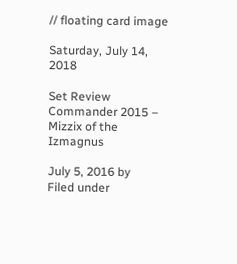// floating card image

Saturday, July 14, 2018

Set Review Commander 2015 – Mizzix of the Izmagnus

July 5, 2016 by
Filed under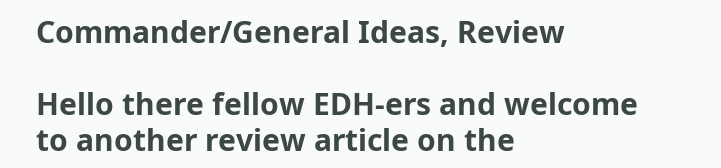Commander/General Ideas, Review

Hello there fellow EDH-ers and welcome to another review article on the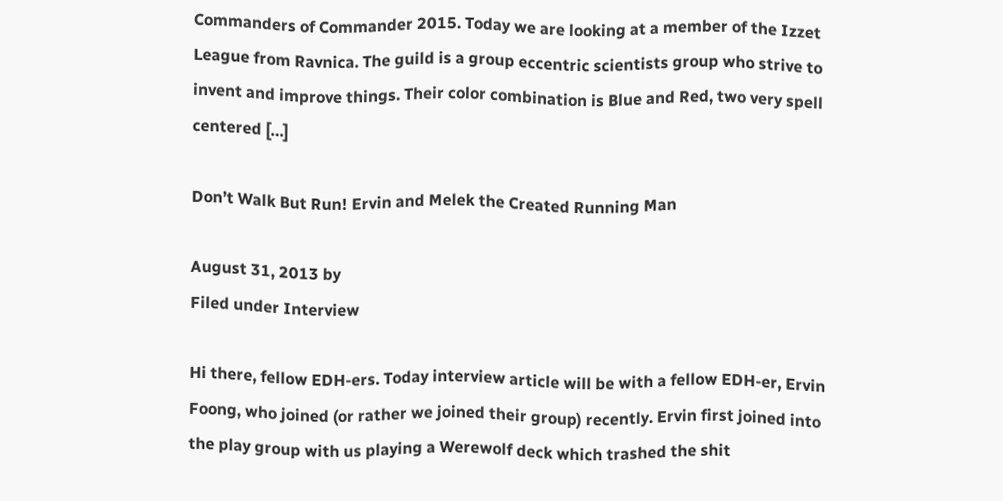Commanders of Commander 2015. Today we are looking at a member of the Izzet League from Ravnica. The guild is a group eccentric scientists group who strive to invent and improve things. Their color combination is Blue and Red, two very spell centered […]

Don’t Walk But Run! Ervin and Melek the Created Running Man

August 31, 2013 by
Filed under Interview

Hi there, fellow EDH-ers. Today interview article will be with a fellow EDH-er, Ervin Foong, who joined (or rather we joined their group) recently. Ervin first joined into the play group with us playing a Werewolf deck which trashed the shit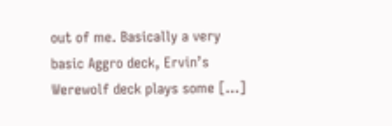out of me. Basically a very basic Aggro deck, Ervin’s Werewolf deck plays some […]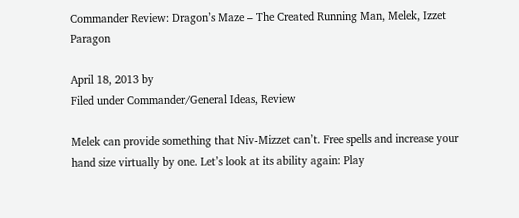Commander Review: Dragon’s Maze – The Created Running Man, Melek, Izzet Paragon

April 18, 2013 by
Filed under Commander/General Ideas, Review

Melek can provide something that Niv-Mizzet can’t. Free spells and increase your hand size virtually by one. Let’s look at its ability again: Play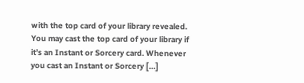with the top card of your library revealed. You may cast the top card of your library if it’s an Instant or Sorcery card. Whenever you cast an Instant or Sorcery […]